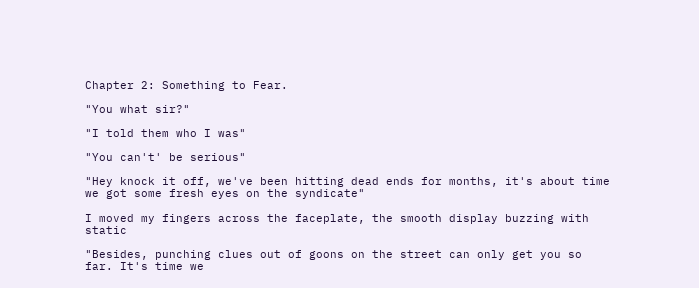Chapter 2: Something to Fear.

"You what sir?"

"I told them who I was"

"You can't' be serious"

"Hey knock it off, we've been hitting dead ends for months, it's about time we got some fresh eyes on the syndicate"

I moved my fingers across the faceplate, the smooth display buzzing with static

"Besides, punching clues out of goons on the street can only get you so far. It's time we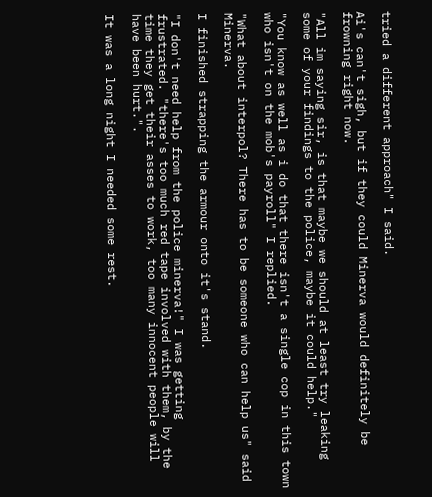tried a different approach" I said.

Ai's can't sigh, but if they could Minerva would definitely be frowning right now.

"All im saying sir, is that maybe we should at least try leaking some of your findings to the police, maybe it could help."

"You know as well as i do that there isn't a single cop in this town who isn't on the mob's payroll" I replied.

"What about interpol? There has to be someone who can help us" said Minerva.

I finished strapping the armour onto it's stand.

"I don't need help from the police minerva!" I was getting frustrated. "there's too much red tape involved with them, by the time they get their asses to work, too many innocent people will have been hurt.".

It was a long night I needed some rest.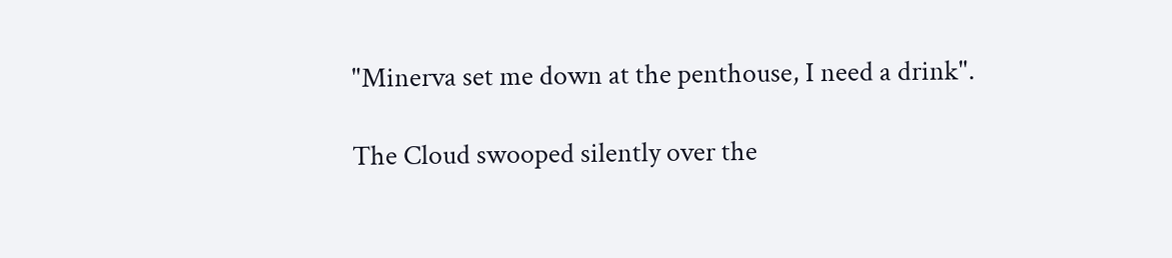"Minerva set me down at the penthouse, I need a drink".

The Cloud swooped silently over the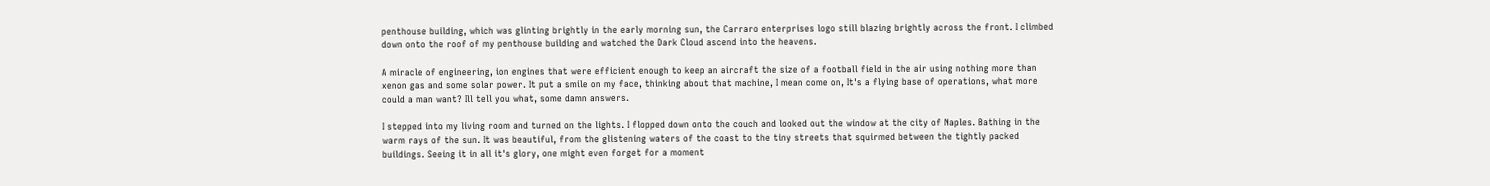penthouse building, which was glinting brightly in the early morning sun, the Carraro enterprises logo still blazing brightly across the front. I climbed down onto the roof of my penthouse building and watched the Dark Cloud ascend into the heavens.

A miracle of engineering, ion engines that were efficient enough to keep an aircraft the size of a football field in the air using nothing more than xenon gas and some solar power. It put a smile on my face, thinking about that machine, I mean come on, It's a flying base of operations, what more could a man want? Ill tell you what, some damn answers.

I stepped into my living room and turned on the lights. I flopped down onto the couch and looked out the window at the city of Naples. Bathing in the warm rays of the sun. It was beautiful, from the glistening waters of the coast to the tiny streets that squirmed between the tightly packed buildings. Seeing it in all it's glory, one might even forget for a moment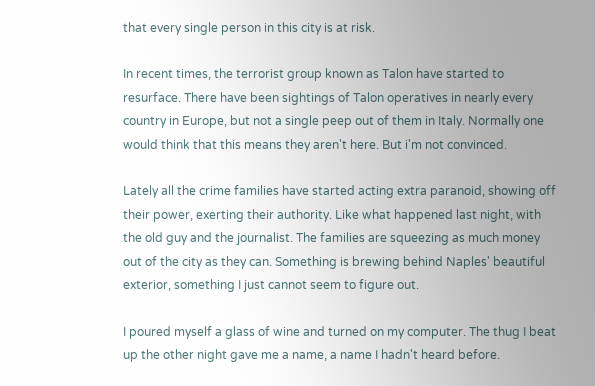that every single person in this city is at risk.

In recent times, the terrorist group known as Talon have started to resurface. There have been sightings of Talon operatives in nearly every country in Europe, but not a single peep out of them in Italy. Normally one would think that this means they aren't here. But i'm not convinced.

Lately all the crime families have started acting extra paranoid, showing off their power, exerting their authority. Like what happened last night, with the old guy and the journalist. The families are squeezing as much money out of the city as they can. Something is brewing behind Naples' beautiful exterior, something I just cannot seem to figure out.

I poured myself a glass of wine and turned on my computer. The thug I beat up the other night gave me a name, a name I hadn't heard before.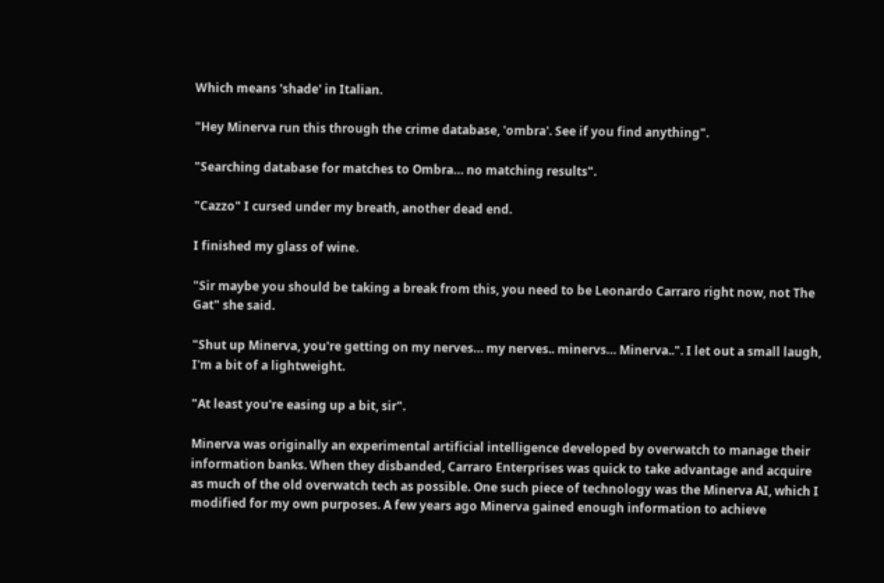Which means 'shade' in Italian.

"Hey Minerva run this through the crime database, 'ombra'. See if you find anything".

"Searching database for matches to Ombra… no matching results".

"Cazzo" I cursed under my breath, another dead end.

I finished my glass of wine.

"Sir maybe you should be taking a break from this, you need to be Leonardo Carraro right now, not The Gat" she said.

"Shut up Minerva, you're getting on my nerves… my nerves.. minervs… Minerva..". I let out a small laugh, I'm a bit of a lightweight.

"At least you're easing up a bit, sir".

Minerva was originally an experimental artificial intelligence developed by overwatch to manage their information banks. When they disbanded, Carraro Enterprises was quick to take advantage and acquire as much of the old overwatch tech as possible. One such piece of technology was the Minerva AI, which I modified for my own purposes. A few years ago Minerva gained enough information to achieve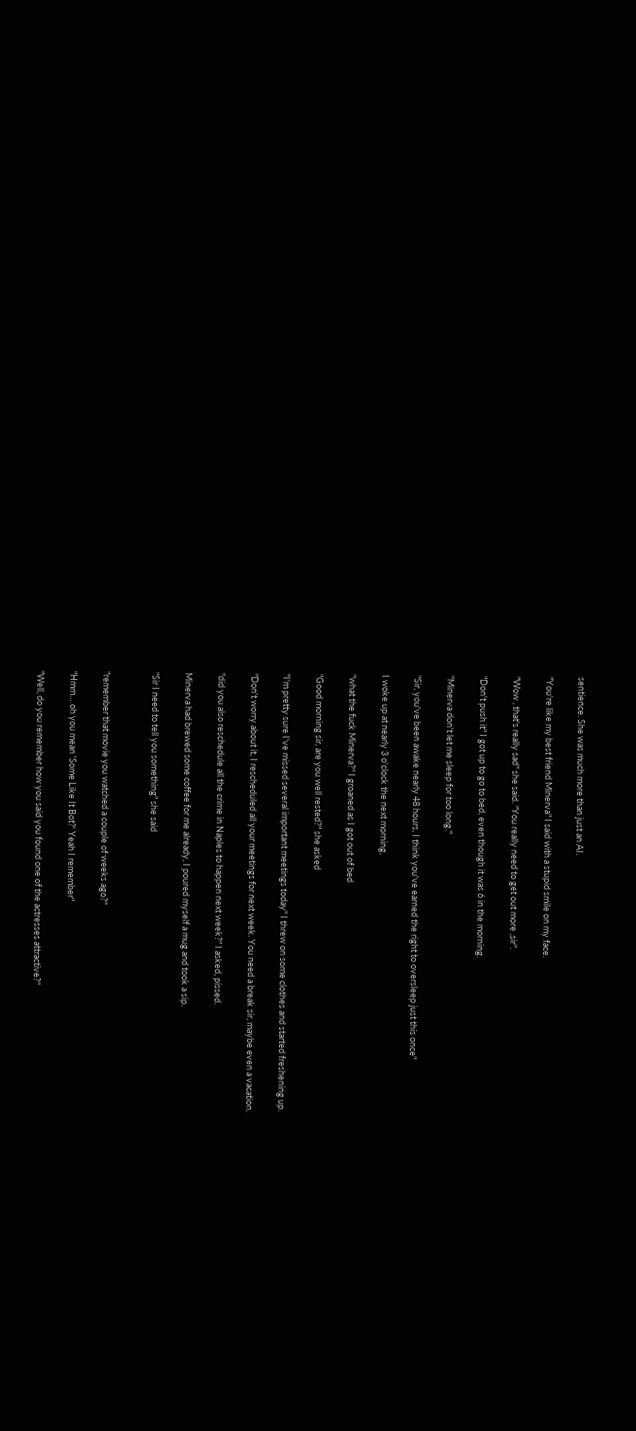sentience. She was much more than just an AI.

"You're like my best friend Minerva" I said with a stupid smile on my face.

"Wow , that's really sad" she said. "You really need to get out more ,sir".

"Don't push it" I got up to go to bed, even though it was 6 in the morning.

"Minerva don't let me sleep for too long."

"Sir, you've been awake nearly 48 hours, I think you've earned the right to oversleep just this once"

I woke up at nearly 3 o'clock the next morning,

"what the fuck Minerva?" I groaned as I got out of bed

"Good morning sir, are you well rested?" she asked

"I'm pretty sure I've missed several important meetings today" I threw on some clothes and started freshening up.

"Don't worry about it, I rescheduled all your meetings for next week. You need a break sir, maybe even a vacation.

"did you also reschedule all the crime in Naples to happen next week?" I asked, pissed.

Minerva had brewed some coffee for me already, I poured myself a mug and took a sip.

"Sir I need to tell you something" she said


"remember that movie you watched a couple of weeks ago?"

"Hmm… oh you mean 'Some Like It Bot?' Yeah I remember"

"Well, do you remember how you said you found one of the actresses attractive?"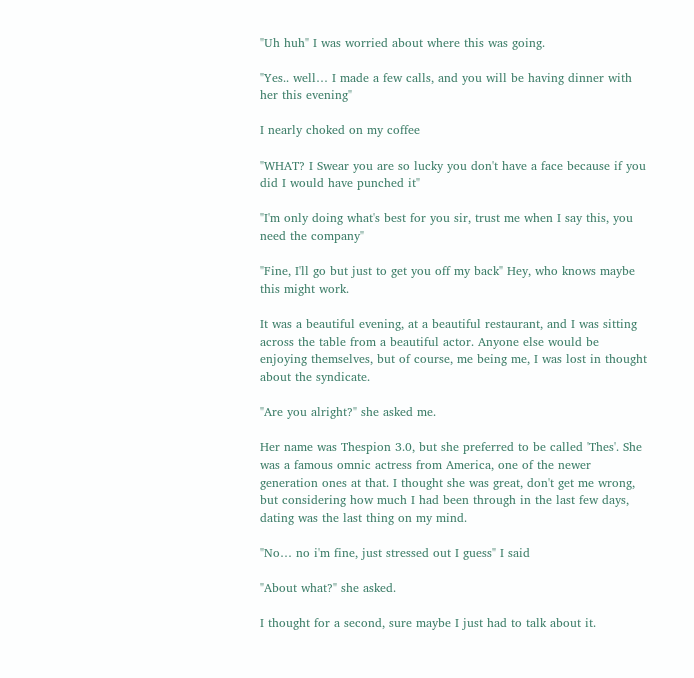"Uh huh" I was worried about where this was going.

"Yes.. well… I made a few calls, and you will be having dinner with her this evening"

I nearly choked on my coffee

"WHAT? I Swear you are so lucky you don't have a face because if you did I would have punched it"

"I'm only doing what's best for you sir, trust me when I say this, you need the company"

"Fine, I'll go but just to get you off my back" Hey, who knows maybe this might work.

It was a beautiful evening, at a beautiful restaurant, and I was sitting across the table from a beautiful actor. Anyone else would be enjoying themselves, but of course, me being me, I was lost in thought about the syndicate.

"Are you alright?" she asked me.

Her name was Thespion 3.0, but she preferred to be called 'Thes'. She was a famous omnic actress from America, one of the newer generation ones at that. I thought she was great, don't get me wrong, but considering how much I had been through in the last few days, dating was the last thing on my mind.

"No… no i'm fine, just stressed out I guess" I said

"About what?" she asked.

I thought for a second, sure maybe I just had to talk about it.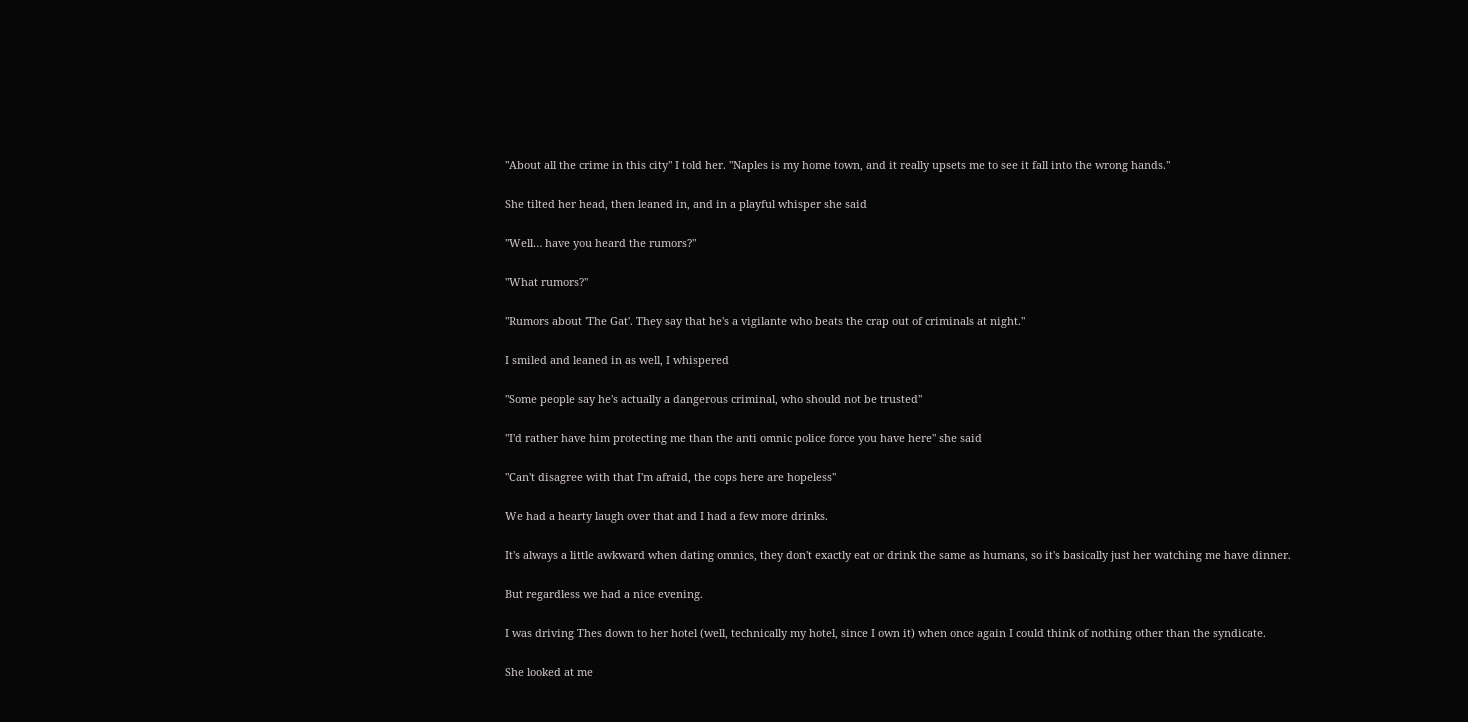"About all the crime in this city" I told her. "Naples is my home town, and it really upsets me to see it fall into the wrong hands."

She tilted her head, then leaned in, and in a playful whisper she said

"Well… have you heard the rumors?"

"What rumors?"

"Rumors about 'The Gat'. They say that he's a vigilante who beats the crap out of criminals at night."

I smiled and leaned in as well, I whispered

"Some people say he's actually a dangerous criminal, who should not be trusted"

"I'd rather have him protecting me than the anti omnic police force you have here" she said

"Can't disagree with that I'm afraid, the cops here are hopeless"

We had a hearty laugh over that and I had a few more drinks.

It's always a little awkward when dating omnics, they don't exactly eat or drink the same as humans, so it's basically just her watching me have dinner.

But regardless we had a nice evening.

I was driving Thes down to her hotel (well, technically my hotel, since I own it) when once again I could think of nothing other than the syndicate.

She looked at me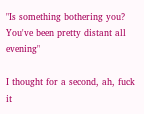"Is something bothering you? You've been pretty distant all evening"

I thought for a second, ah, fuck it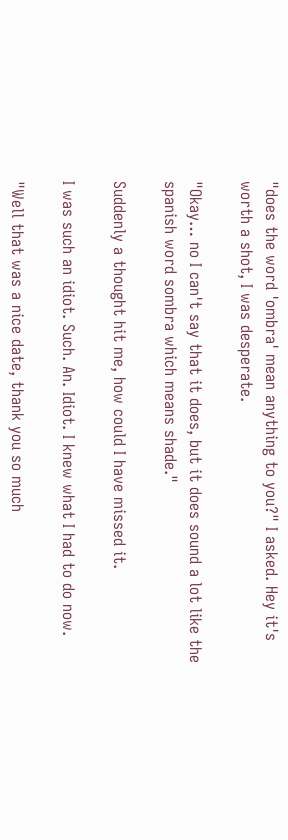"does the word 'ombra' mean anything to you?" I asked. Hey it's worth a shot, I was desperate.

"Okay… no I can't say that it does, but it does sound a lot like the spanish word sombra which means shade."

Suddenly a thought hit me, how could I have missed it.

I was such an idiot. Such. An. Idiot. I knew what I had to do now.

"Well that was a nice date, thank you so much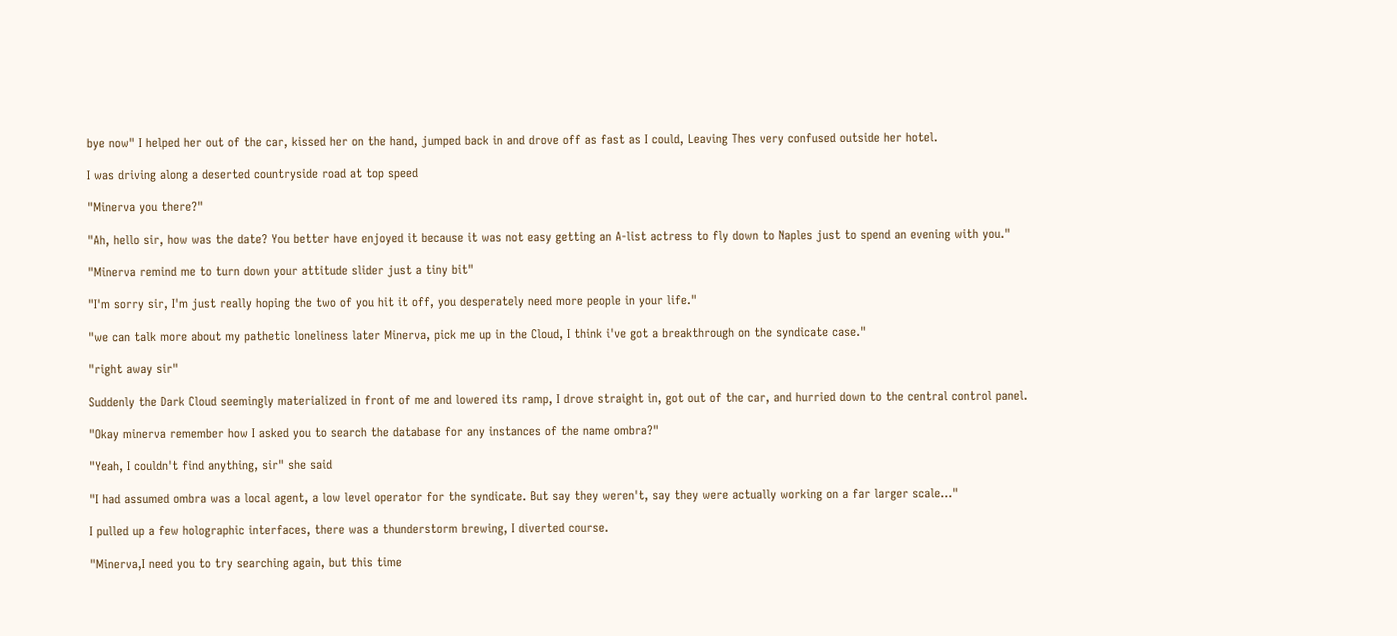bye now" I helped her out of the car, kissed her on the hand, jumped back in and drove off as fast as I could, Leaving Thes very confused outside her hotel.

I was driving along a deserted countryside road at top speed

"Minerva you there?"

"Ah, hello sir, how was the date? You better have enjoyed it because it was not easy getting an A-list actress to fly down to Naples just to spend an evening with you."

"Minerva remind me to turn down your attitude slider just a tiny bit"

"I'm sorry sir, I'm just really hoping the two of you hit it off, you desperately need more people in your life."

"we can talk more about my pathetic loneliness later Minerva, pick me up in the Cloud, I think i've got a breakthrough on the syndicate case."

"right away sir"

Suddenly the Dark Cloud seemingly materialized in front of me and lowered its ramp, I drove straight in, got out of the car, and hurried down to the central control panel.

"Okay minerva remember how I asked you to search the database for any instances of the name ombra?"

"Yeah, I couldn't find anything, sir" she said

"I had assumed ombra was a local agent, a low level operator for the syndicate. But say they weren't, say they were actually working on a far larger scale…"

I pulled up a few holographic interfaces, there was a thunderstorm brewing, I diverted course.

"Minerva,I need you to try searching again, but this time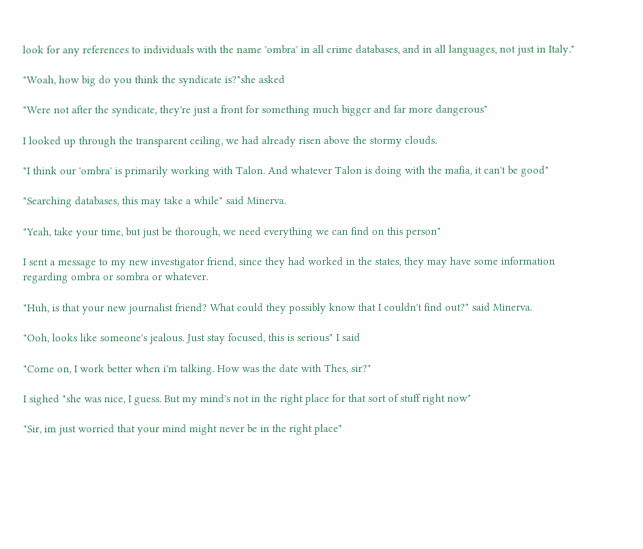look for any references to individuals with the name 'ombra' in all crime databases, and in all languages, not just in Italy."

"Woah, how big do you think the syndicate is?"she asked

"Were not after the syndicate, they're just a front for something much bigger and far more dangerous"

I looked up through the transparent ceiling, we had already risen above the stormy clouds.

"I think our 'ombra' is primarily working with Talon. And whatever Talon is doing with the mafia, it can't be good"

"Searching databases, this may take a while" said Minerva.

"Yeah, take your time, but just be thorough, we need everything we can find on this person"

I sent a message to my new investigator friend, since they had worked in the states, they may have some information regarding ombra or sombra or whatever.

"Huh, is that your new journalist friend? What could they possibly know that I couldn't find out?" said Minerva.

"Ooh, looks like someone's jealous. Just stay focused, this is serious" I said

"Come on, I work better when i'm talking. How was the date with Thes, sir?"

I sighed "she was nice, I guess. But my mind's not in the right place for that sort of stuff right now"

"Sir, im just worried that your mind might never be in the right place"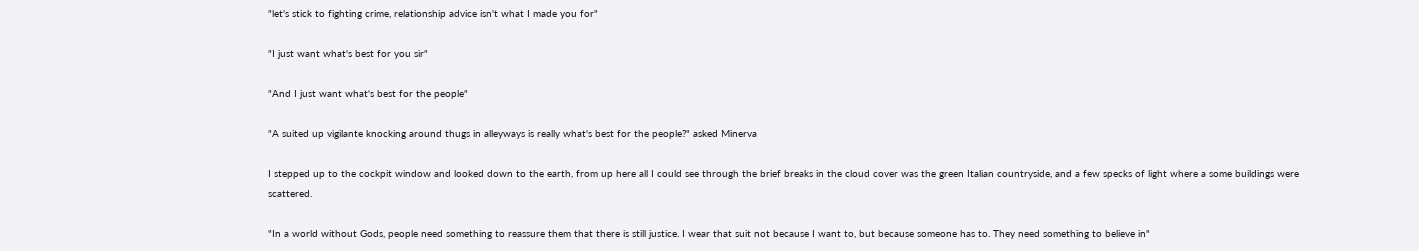"let's stick to fighting crime, relationship advice isn't what I made you for"

"I just want what's best for you sir"

"And I just want what's best for the people"

"A suited up vigilante knocking around thugs in alleyways is really what's best for the people?" asked Minerva

I stepped up to the cockpit window and looked down to the earth, from up here all I could see through the brief breaks in the cloud cover was the green Italian countryside, and a few specks of light where a some buildings were scattered.

"In a world without Gods, people need something to reassure them that there is still justice. I wear that suit not because I want to, but because someone has to. They need something to believe in"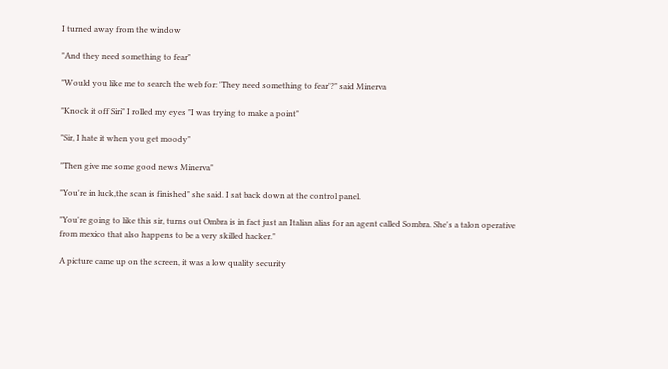I turned away from the window

"And they need something to fear"

"Would you like me to search the web for: 'They need something to fear'?" said Minerva

"Knock it off Siri" I rolled my eyes "I was trying to make a point"

"Sir, I hate it when you get moody"

"Then give me some good news Minerva"

"You're in luck,the scan is finished" she said. I sat back down at the control panel.

"You're going to like this sir, turns out Ombra is in fact just an Italian alias for an agent called Sombra. She's a talon operative from mexico that also happens to be a very skilled hacker."

A picture came up on the screen, it was a low quality security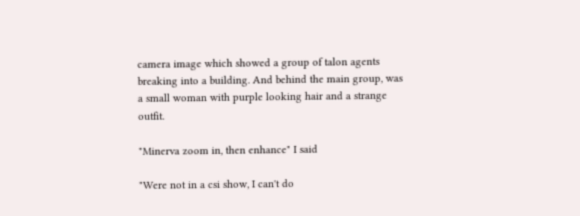camera image which showed a group of talon agents breaking into a building. And behind the main group, was a small woman with purple looking hair and a strange outfit.

"Minerva zoom in, then enhance" I said

"Were not in a csi show, I can't do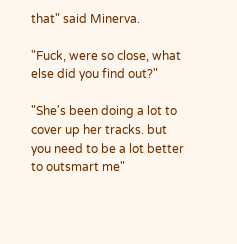that" said Minerva.

"Fuck, were so close, what else did you find out?"

"She's been doing a lot to cover up her tracks. but you need to be a lot better to outsmart me"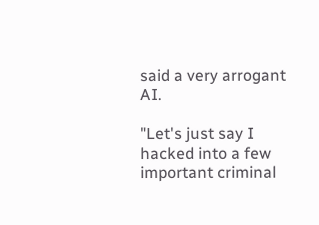said a very arrogant AI.

"Let's just say I hacked into a few important criminal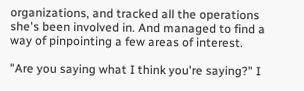organizations, and tracked all the operations she's been involved in. And managed to find a way of pinpointing a few areas of interest.

"Are you saying what I think you're saying?" I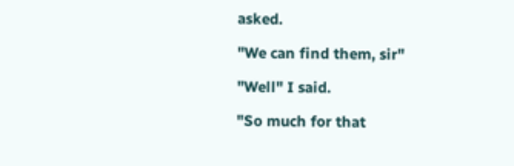asked.

"We can find them, sir"

"Well" I said.

"So much for that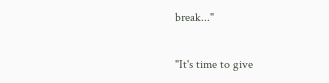break..."

"It's time to give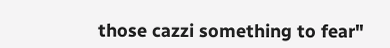those cazzi something to fear"